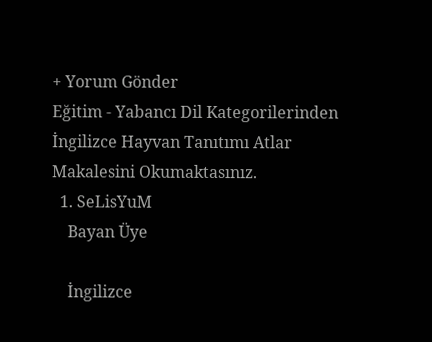+ Yorum Gönder
Eğitim - Yabancı Dil Kategorilerinden İngilizce Hayvan Tanıtımı Atlar Makalesini Okumaktasınız.
  1. SeLisYuM
    Bayan Üye

    İngilizce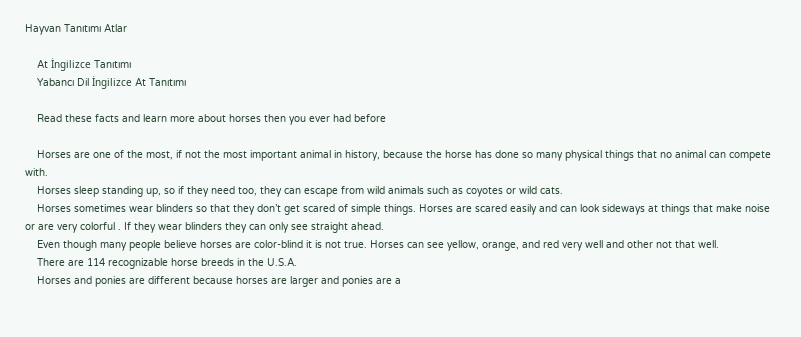Hayvan Tanıtımı Atlar

    At İngilizce Tanıtımı
    Yabancı Dil İngilizce At Tanıtımı

    Read these facts and learn more about horses then you ever had before

    Horses are one of the most, if not the most important animal in history, because the horse has done so many physical things that no animal can compete with.
    Horses sleep standing up, so if they need too, they can escape from wild animals such as coyotes or wild cats.
    Horses sometimes wear blinders so that they don’t get scared of simple things. Horses are scared easily and can look sideways at things that make noise or are very colorful . If they wear blinders they can only see straight ahead.
    Even though many people believe horses are color-blind it is not true. Horses can see yellow, orange, and red very well and other not that well.
    There are 114 recognizable horse breeds in the U.S.A.
    Horses and ponies are different because horses are larger and ponies are a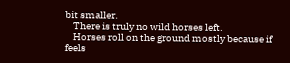bit smaller.
    There is truly no wild horses left.
    Horses roll on the ground mostly because if feels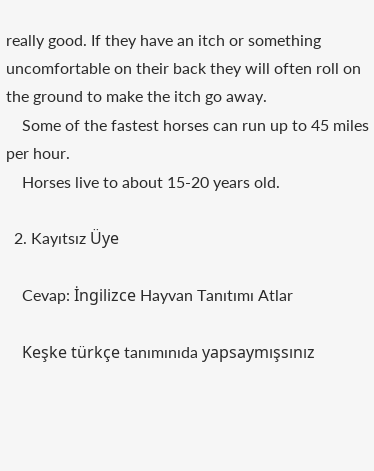really good. If they have an itch or something uncomfortable on their back they will often roll on the ground to make the itch go away.
    Some of the fastest horses can run up to 45 miles per hour.
    Horses live to about 15-20 years old.

  2. Kayıtsız Üye

    Cevap: İngilizce Hayvan Tanıtımı Atlar

    Keşke türkçe tanımınıda yapsaymışsınız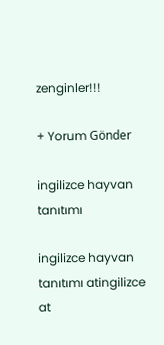zenginler!!!

+ Yorum Gönder

ingilizce hayvan tanıtımı

ingilizce hayvan tanıtımı atingilizce at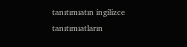tanıtımıatın ingilizce tanıtımıatların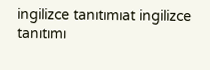ingilizce tanıtımıat ingilizce tanıtımı